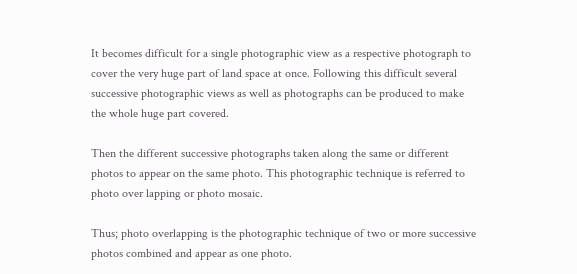It becomes difficult for a single photographic view as a respective photograph to cover the very huge part of land space at once. Following this difficult several successive photographic views as well as photographs can be produced to make the whole huge part covered.

Then the different successive photographs taken along the same or different photos to appear on the same photo. This photographic technique is referred to photo over lapping or photo mosaic.

Thus; photo overlapping is the photographic technique of two or more successive photos combined and appear as one photo.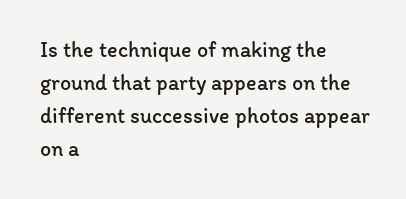Is the technique of making the ground that party appears on the different successive photos appear on a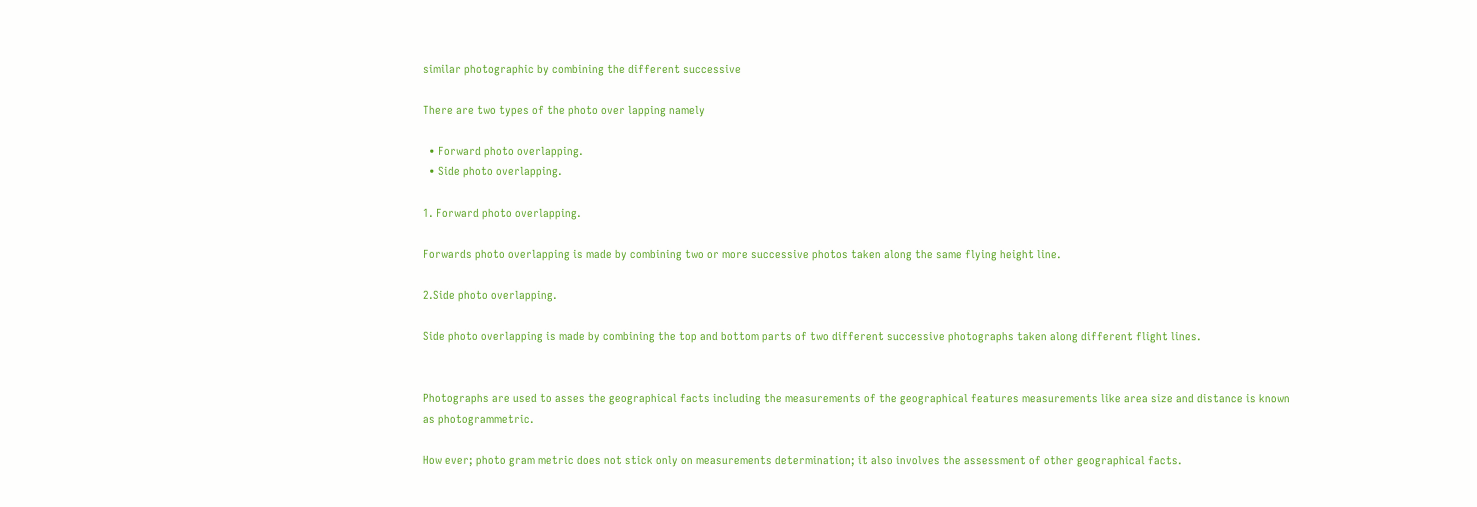similar photographic by combining the different successive

There are two types of the photo over lapping namely

  • Forward photo overlapping.
  • Side photo overlapping.

1. Forward photo overlapping.

Forwards photo overlapping is made by combining two or more successive photos taken along the same flying height line.

2.Side photo overlapping.

Side photo overlapping is made by combining the top and bottom parts of two different successive photographs taken along different flight lines.


Photographs are used to asses the geographical facts including the measurements of the geographical features measurements like area size and distance is known as photogrammetric.

How ever; photo gram metric does not stick only on measurements determination; it also involves the assessment of other geographical facts.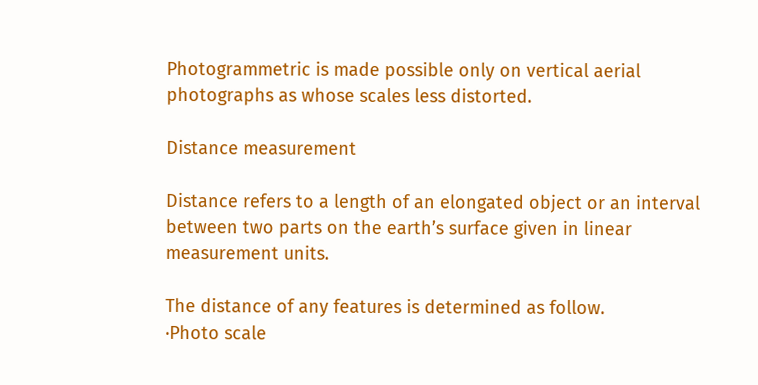Photogrammetric is made possible only on vertical aerial photographs as whose scales less distorted.

Distance measurement

Distance refers to a length of an elongated object or an interval between two parts on the earth’s surface given in linear measurement units.

The distance of any features is determined as follow.
·Photo scale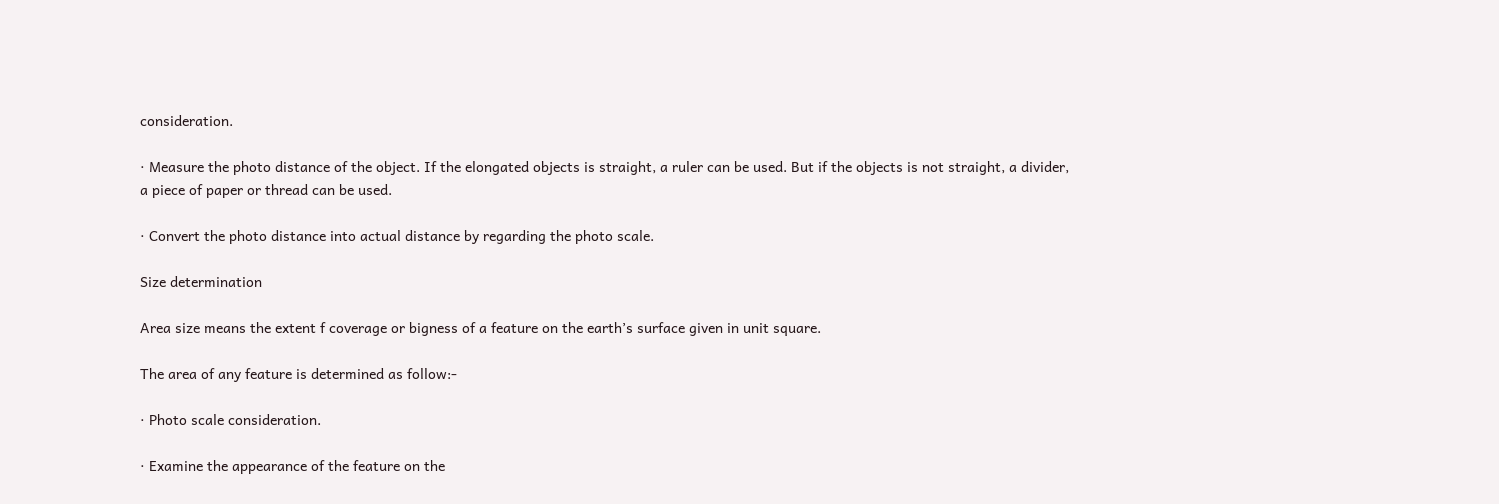consideration.

· Measure the photo distance of the object. If the elongated objects is straight, a ruler can be used. But if the objects is not straight, a divider, a piece of paper or thread can be used.

· Convert the photo distance into actual distance by regarding the photo scale.

Size determination

Area size means the extent f coverage or bigness of a feature on the earth’s surface given in unit square.

The area of any feature is determined as follow:-

· Photo scale consideration.

· Examine the appearance of the feature on the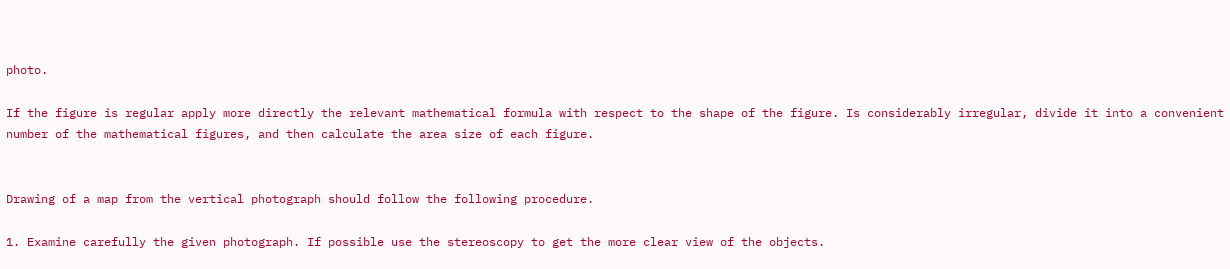photo.

If the figure is regular apply more directly the relevant mathematical formula with respect to the shape of the figure. Is considerably irregular, divide it into a convenient number of the mathematical figures, and then calculate the area size of each figure.


Drawing of a map from the vertical photograph should follow the following procedure.

1. Examine carefully the given photograph. If possible use the stereoscopy to get the more clear view of the objects.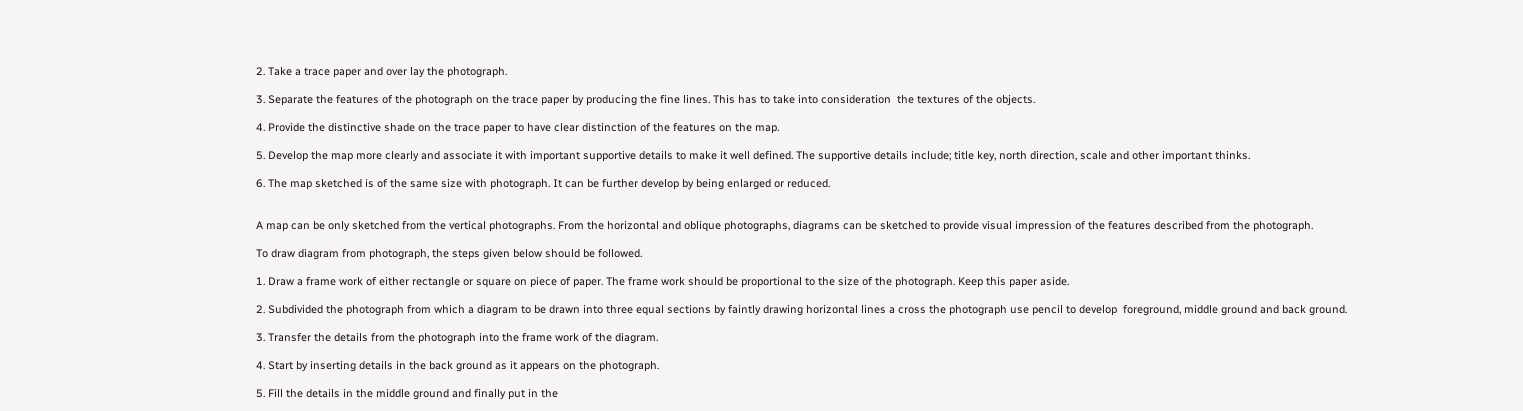2. Take a trace paper and over lay the photograph.

3. Separate the features of the photograph on the trace paper by producing the fine lines. This has to take into consideration  the textures of the objects.

4. Provide the distinctive shade on the trace paper to have clear distinction of the features on the map.

5. Develop the map more clearly and associate it with important supportive details to make it well defined. The supportive details include; title key, north direction, scale and other important thinks.

6. The map sketched is of the same size with photograph. It can be further develop by being enlarged or reduced.


A map can be only sketched from the vertical photographs. From the horizontal and oblique photographs, diagrams can be sketched to provide visual impression of the features described from the photograph.

To draw diagram from photograph, the steps given below should be followed.

1. Draw a frame work of either rectangle or square on piece of paper. The frame work should be proportional to the size of the photograph. Keep this paper aside.

2. Subdivided the photograph from which a diagram to be drawn into three equal sections by faintly drawing horizontal lines a cross the photograph use pencil to develop  foreground, middle ground and back ground.

3. Transfer the details from the photograph into the frame work of the diagram.

4. Start by inserting details in the back ground as it appears on the photograph.

5. Fill the details in the middle ground and finally put in the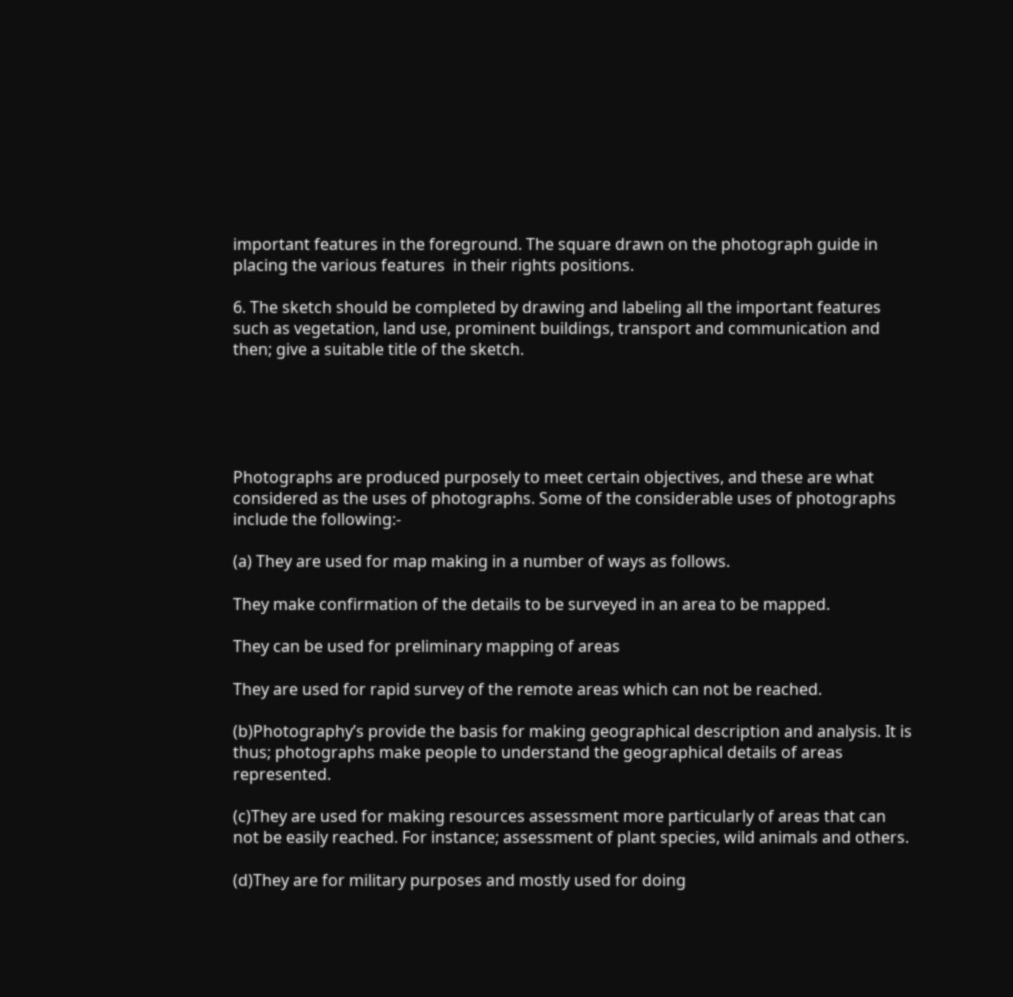important features in the foreground. The square drawn on the photograph guide in placing the various features  in their rights positions.

6. The sketch should be completed by drawing and labeling all the important features such as vegetation, land use, prominent buildings, transport and communication and then; give a suitable title of the sketch.





Photographs are produced purposely to meet certain objectives, and these are what considered as the uses of photographs. Some of the considerable uses of photographs include the following:-

(a) They are used for map making in a number of ways as follows.

They make confirmation of the details to be surveyed in an area to be mapped.

They can be used for preliminary mapping of areas

They are used for rapid survey of the remote areas which can not be reached.

(b)Photography’s provide the basis for making geographical description and analysis. It is thus; photographs make people to understand the geographical details of areas represented.

(c)They are used for making resources assessment more particularly of areas that can not be easily reached. For instance; assessment of plant species, wild animals and others.

(d)They are for military purposes and mostly used for doing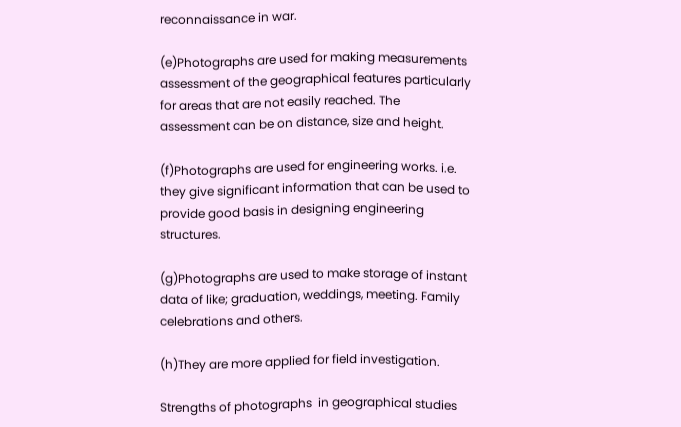reconnaissance in war.

(e)Photographs are used for making measurements assessment of the geographical features particularly for areas that are not easily reached. The assessment can be on distance, size and height.

(f)Photographs are used for engineering works. i.e. they give significant information that can be used to provide good basis in designing engineering structures.

(g)Photographs are used to make storage of instant data of like; graduation, weddings, meeting. Family celebrations and others.

(h)They are more applied for field investigation.

Strengths of photographs  in geographical studies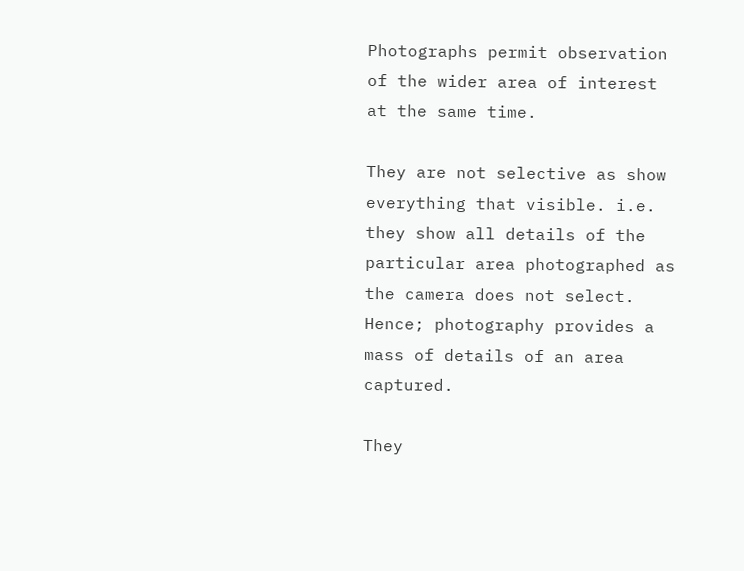Photographs permit observation of the wider area of interest at the same time.

They are not selective as show everything that visible. i.e. they show all details of the particular area photographed as the camera does not select. Hence; photography provides a mass of details of an area captured.

They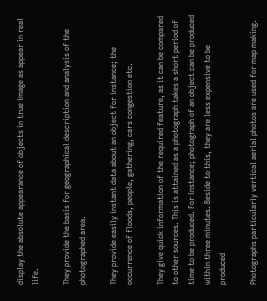display the absolute appearance of objects in true image as appear in real life.

They provide the basis for geographical description and analysis of the photographed area.

They provide easily instant data about an object for instance; the occurrence of floods, people, gathering, cars congestion etc.

They give quick information of the required feature, as it can be compared to other sources. This is attained as a photograph takes a short period of time to be produced. For instance; photograph of an object can be produced within three minutes. Beside to this, they are less expensive to be produced

Photographs particularly vertical aerial photos are used for map making.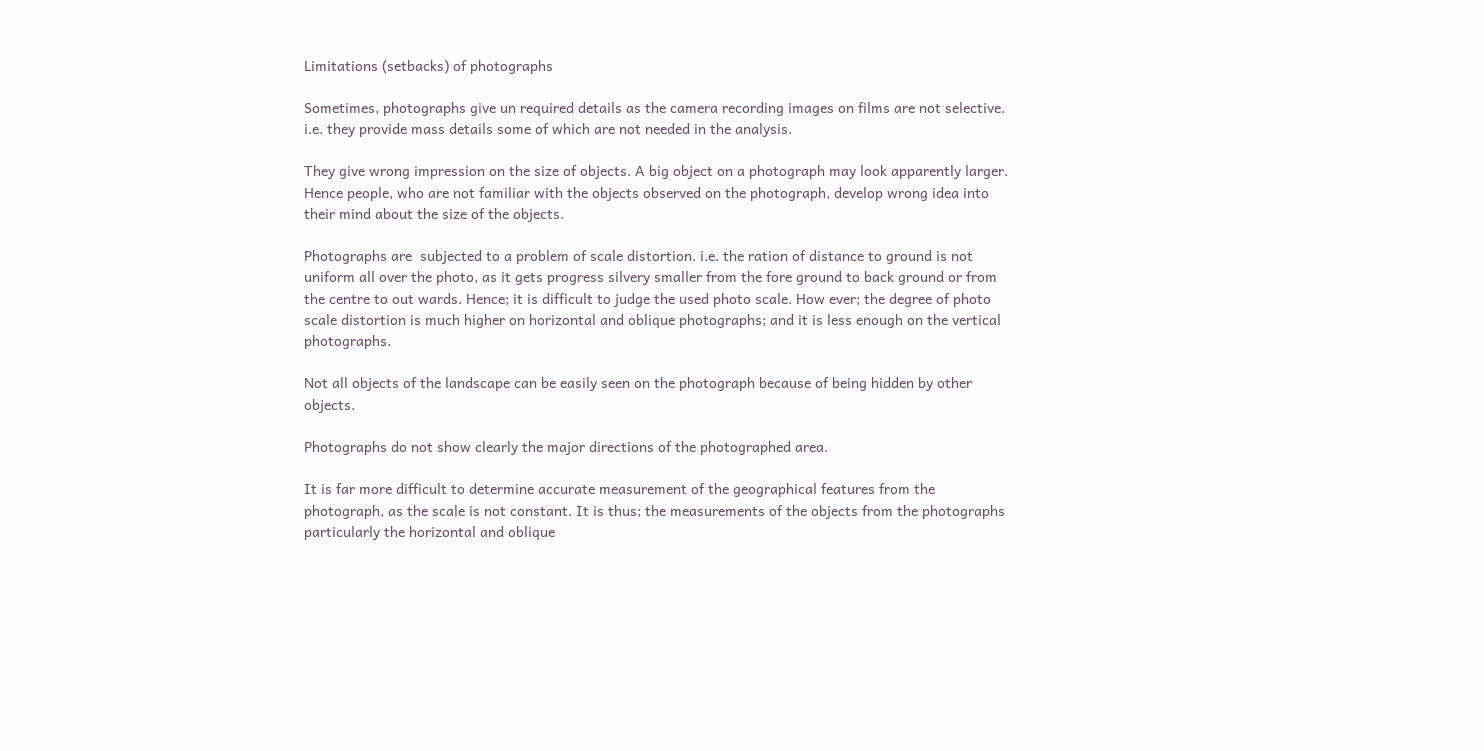Limitations (setbacks) of photographs

Sometimes, photographs give un required details as the camera recording images on films are not selective. i.e. they provide mass details some of which are not needed in the analysis.

They give wrong impression on the size of objects. A big object on a photograph may look apparently larger. Hence people, who are not familiar with the objects observed on the photograph, develop wrong idea into their mind about the size of the objects.

Photographs are  subjected to a problem of scale distortion. i.e. the ration of distance to ground is not uniform all over the photo, as it gets progress silvery smaller from the fore ground to back ground or from the centre to out wards. Hence; it is difficult to judge the used photo scale. How ever; the degree of photo scale distortion is much higher on horizontal and oblique photographs; and it is less enough on the vertical photographs.

Not all objects of the landscape can be easily seen on the photograph because of being hidden by other objects.

Photographs do not show clearly the major directions of the photographed area.

It is far more difficult to determine accurate measurement of the geographical features from the photograph, as the scale is not constant. It is thus; the measurements of the objects from the photographs particularly the horizontal and oblique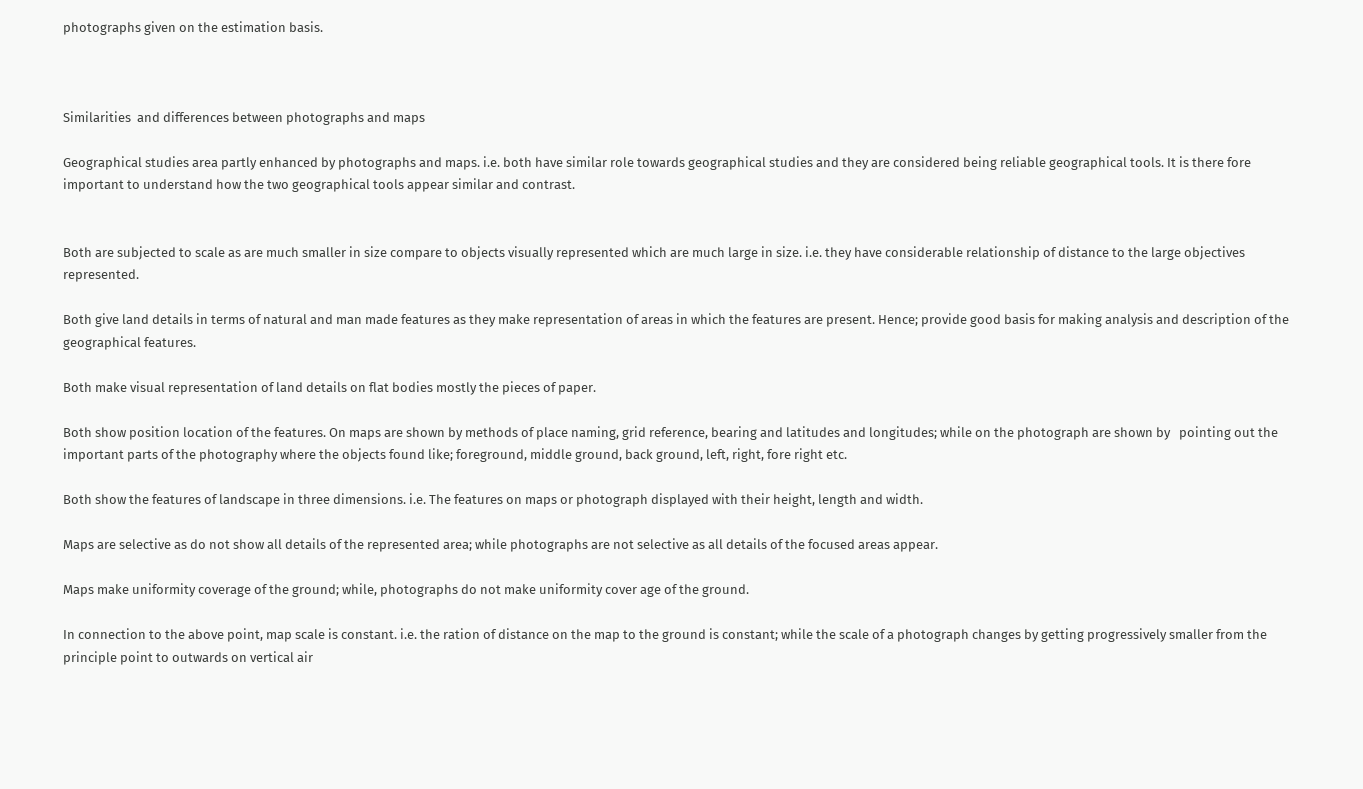photographs given on the estimation basis.



Similarities  and differences between photographs and maps

Geographical studies area partly enhanced by photographs and maps. i.e. both have similar role towards geographical studies and they are considered being reliable geographical tools. It is there fore important to understand how the two geographical tools appear similar and contrast.


Both are subjected to scale as are much smaller in size compare to objects visually represented which are much large in size. i.e. they have considerable relationship of distance to the large objectives represented.

Both give land details in terms of natural and man made features as they make representation of areas in which the features are present. Hence; provide good basis for making analysis and description of the geographical features.

Both make visual representation of land details on flat bodies mostly the pieces of paper.

Both show position location of the features. On maps are shown by methods of place naming, grid reference, bearing and latitudes and longitudes; while on the photograph are shown by   pointing out the important parts of the photography where the objects found like; foreground, middle ground, back ground, left, right, fore right etc.

Both show the features of landscape in three dimensions. i.e. The features on maps or photograph displayed with their height, length and width.

Maps are selective as do not show all details of the represented area; while photographs are not selective as all details of the focused areas appear.

Maps make uniformity coverage of the ground; while, photographs do not make uniformity cover age of the ground.

In connection to the above point, map scale is constant. i.e. the ration of distance on the map to the ground is constant; while the scale of a photograph changes by getting progressively smaller from the principle point to outwards on vertical air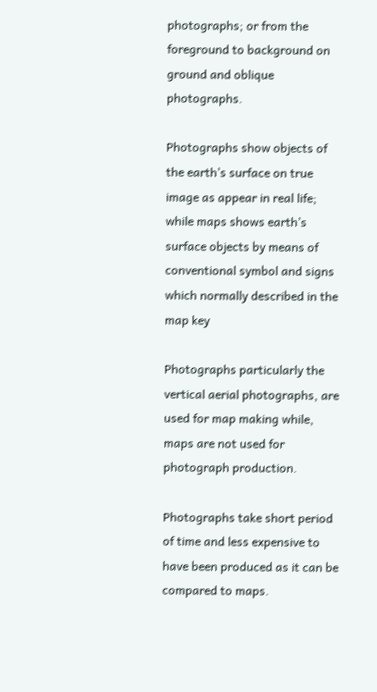photographs; or from the foreground to background on ground and oblique photographs.

Photographs show objects of the earth’s surface on true image as appear in real life; while maps shows earth’s surface objects by means of conventional symbol and signs which normally described in the map key

Photographs particularly the vertical aerial photographs, are used for map making while, maps are not used for photograph production.

Photographs take short period of time and less expensive to have been produced as it can be compared to maps.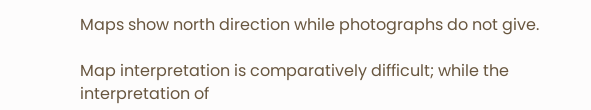Maps show north direction while photographs do not give.

Map interpretation is comparatively difficult; while the interpretation of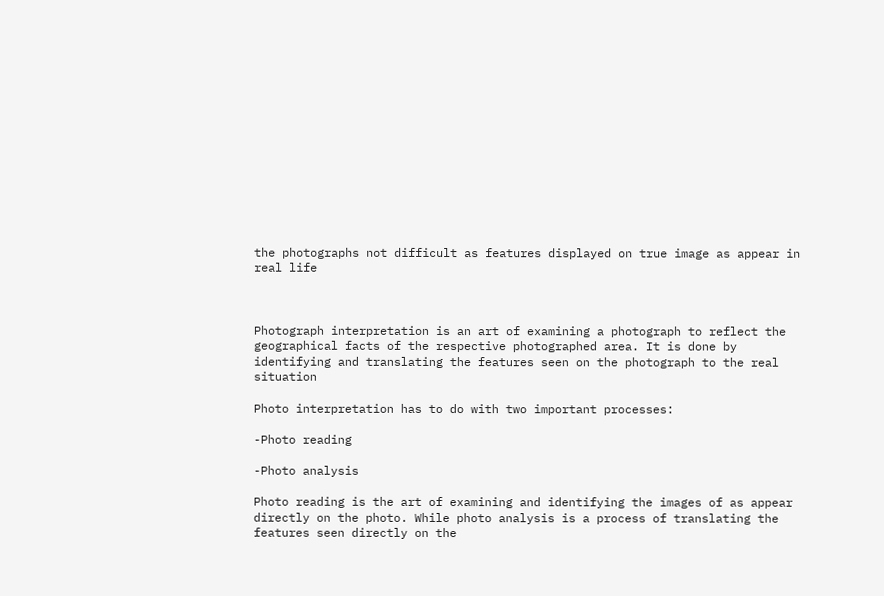the photographs not difficult as features displayed on true image as appear in real life



Photograph interpretation is an art of examining a photograph to reflect the geographical facts of the respective photographed area. It is done by identifying and translating the features seen on the photograph to the real situation

Photo interpretation has to do with two important processes:

-Photo reading

-Photo analysis

Photo reading is the art of examining and identifying the images of as appear directly on the photo. While photo analysis is a process of translating the features seen directly on the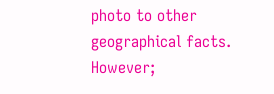photo to other geographical facts. However;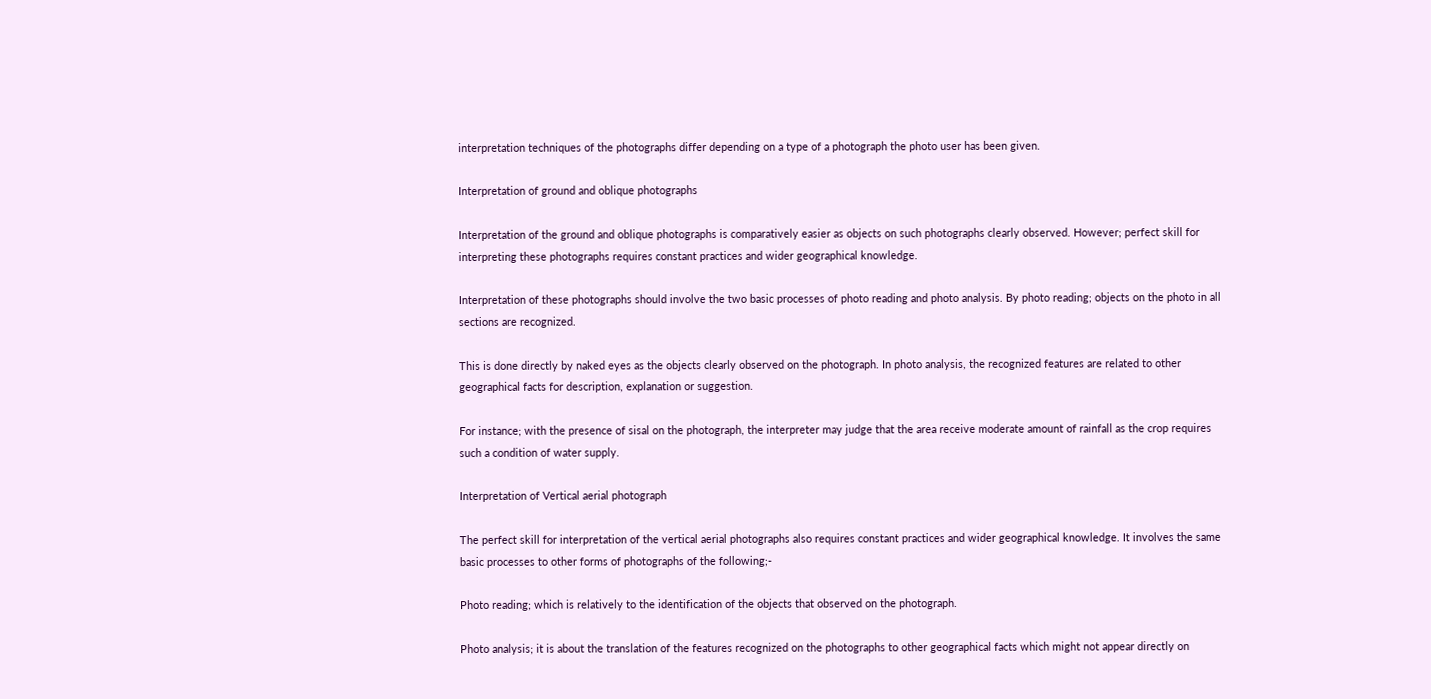interpretation techniques of the photographs differ depending on a type of a photograph the photo user has been given.

Interpretation of ground and oblique photographs

Interpretation of the ground and oblique photographs is comparatively easier as objects on such photographs clearly observed. However; perfect skill for interpreting these photographs requires constant practices and wider geographical knowledge.

Interpretation of these photographs should involve the two basic processes of photo reading and photo analysis. By photo reading; objects on the photo in all sections are recognized.

This is done directly by naked eyes as the objects clearly observed on the photograph. In photo analysis, the recognized features are related to other geographical facts for description, explanation or suggestion.

For instance; with the presence of sisal on the photograph, the interpreter may judge that the area receive moderate amount of rainfall as the crop requires such a condition of water supply.

Interpretation of Vertical aerial photograph

The perfect skill for interpretation of the vertical aerial photographs also requires constant practices and wider geographical knowledge. It involves the same basic processes to other forms of photographs of the following;-

Photo reading; which is relatively to the identification of the objects that observed on the photograph.

Photo analysis; it is about the translation of the features recognized on the photographs to other geographical facts which might not appear directly on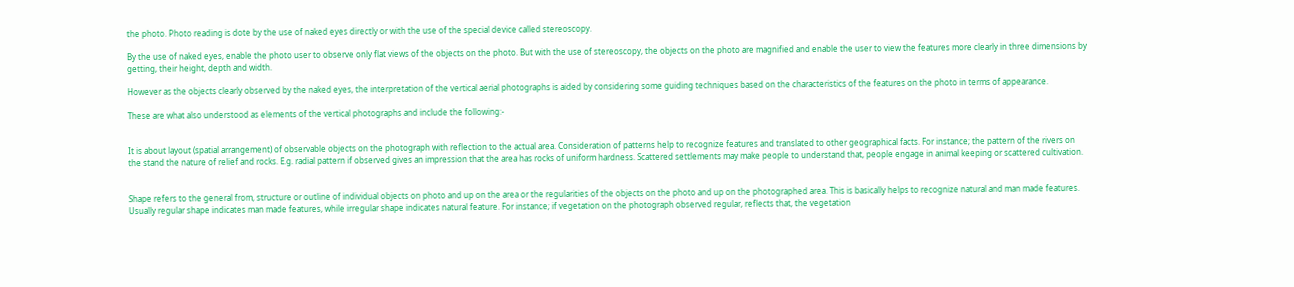the photo. Photo reading is dote by the use of naked eyes directly or with the use of the special device called stereoscopy.

By the use of naked eyes, enable the photo user to observe only flat views of the objects on the photo. But with the use of stereoscopy, the objects on the photo are magnified and enable the user to view the features more clearly in three dimensions by getting, their height, depth and width.

However as the objects clearly observed by the naked eyes, the interpretation of the vertical aerial photographs is aided by considering some guiding techniques based on the characteristics of the features on the photo in terms of appearance.

These are what also understood as elements of the vertical photographs and include the following:-


It is about layout (spatial arrangement) of observable objects on the photograph with reflection to the actual area. Consideration of patterns help to recognize features and translated to other geographical facts. For instance; the pattern of the rivers on the stand the nature of relief and rocks. E.g. radial pattern if observed gives an impression that the area has rocks of uniform hardness. Scattered settlements may make people to understand that, people engage in animal keeping or scattered cultivation.


Shape refers to the general from, structure or outline of individual objects on photo and up on the area or the regularities of the objects on the photo and up on the photographed area. This is basically helps to recognize natural and man made features. Usually regular shape indicates man made features, while irregular shape indicates natural feature. For instance; if vegetation on the photograph observed regular, reflects that, the vegetation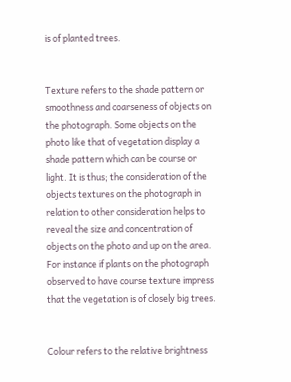is of planted trees.


Texture refers to the shade pattern or smoothness and coarseness of objects on the photograph. Some objects on the photo like that of vegetation display a shade pattern which can be course or light. It is thus; the consideration of the objects textures on the photograph in relation to other consideration helps to reveal the size and concentration of objects on the photo and up on the area. For instance if plants on the photograph observed to have course texture impress that the vegetation is of closely big trees.


Colour refers to the relative brightness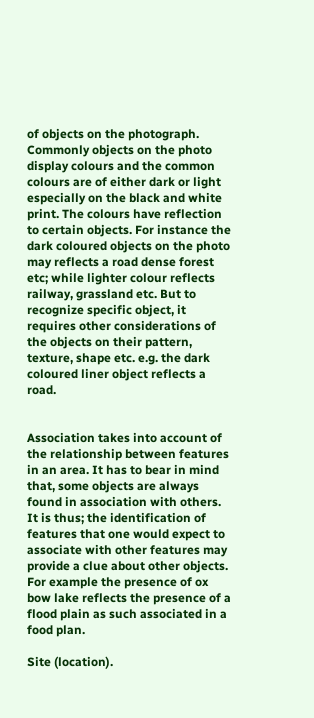of objects on the photograph. Commonly objects on the photo display colours and the common colours are of either dark or light especially on the black and white print. The colours have reflection to certain objects. For instance the dark coloured objects on the photo may reflects a road dense forest etc; while lighter colour reflects railway, grassland etc. But to recognize specific object, it requires other considerations of the objects on their pattern, texture, shape etc. e.g. the dark coloured liner object reflects a road.


Association takes into account of the relationship between features in an area. It has to bear in mind that, some objects are always found in association with others. It is thus; the identification of features that one would expect to associate with other features may provide a clue about other objects. For example the presence of ox bow lake reflects the presence of a flood plain as such associated in a food plan.

Site (location).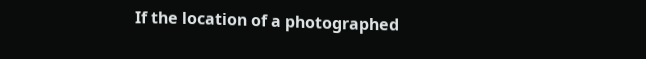If the location of a photographed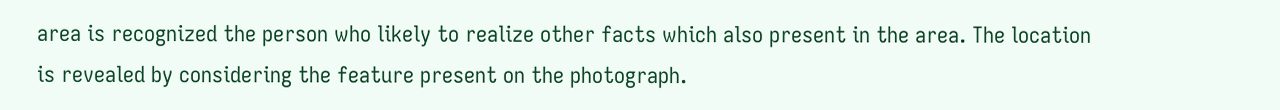area is recognized the person who likely to realize other facts which also present in the area. The location is revealed by considering the feature present on the photograph.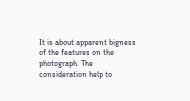It is about apparent bigness of the features on the photograph. The consideration help to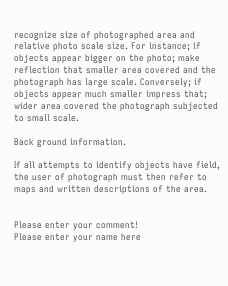recognize size of photographed area and relative photo scale size. For instance; if objects appear bigger on the photo; make reflection that smaller area covered and the photograph has large scale. Conversely; if objects appear much smaller impress that; wider area covered the photograph subjected to small scale.

Back ground information.

If all attempts to identify objects have field, the user of photograph must then refer to maps and written descriptions of the area.


Please enter your comment!
Please enter your name here